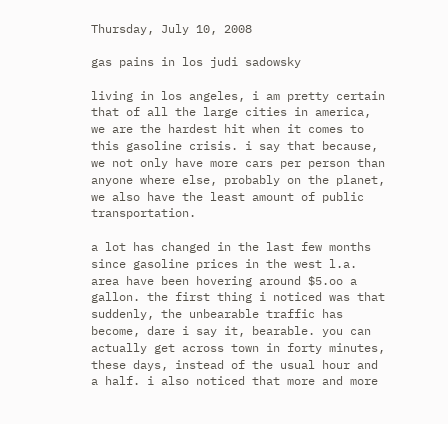Thursday, July 10, 2008

gas pains in los judi sadowsky

living in los angeles, i am pretty certain that of all the large cities in america, we are the hardest hit when it comes to this gasoline crisis. i say that because, we not only have more cars per person than anyone where else, probably on the planet, we also have the least amount of public transportation.

a lot has changed in the last few months since gasoline prices in the west l.a. area have been hovering around $5.oo a gallon. the first thing i noticed was that suddenly, the unbearable traffic has become, dare i say it, bearable. you can actually get across town in forty minutes, these days, instead of the usual hour and a half. i also noticed that more and more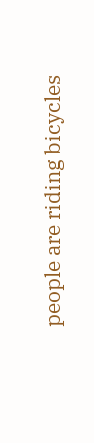people are riding bicycles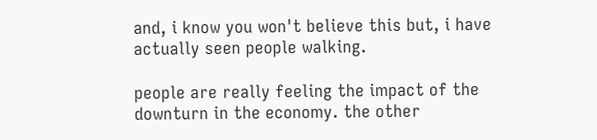and, i know you won't believe this but, i have actually seen people walking.

people are really feeling the impact of the downturn in the economy. the other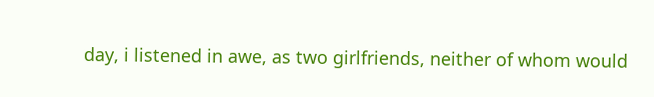day, i listened in awe, as two girlfriends, neither of whom would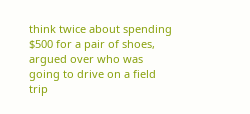think twice about spending $500 for a pair of shoes, argued over who was going to drive on a field trip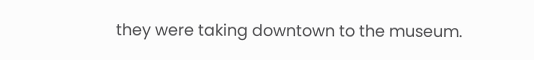they were taking downtown to the museum.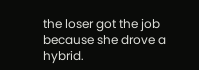the loser got the job because she drove a hybrid.